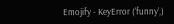Emojify - KeyError (‘funny’,)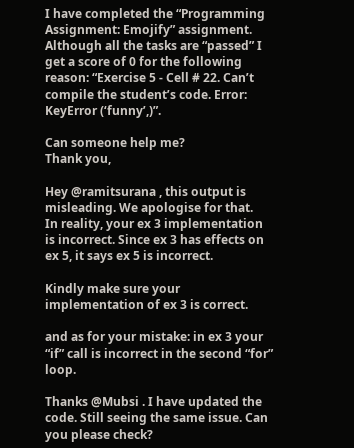I have completed the “Programming Assignment: Emojify” assignment.
Although all the tasks are “passed” I get a score of 0 for the following reason: “Exercise 5 - Cell # 22. Can’t compile the student’s code. Error: KeyError (‘funny’,)”.

Can someone help me?
Thank you,

Hey @ramitsurana , this output is misleading. We apologise for that.
In reality, your ex 3 implementation is incorrect. Since ex 3 has effects on ex 5, it says ex 5 is incorrect.

Kindly make sure your implementation of ex 3 is correct.

and as for your mistake: in ex 3 your “if” call is incorrect in the second “for” loop.

Thanks @Mubsi . I have updated the code. Still seeing the same issue. Can you please check?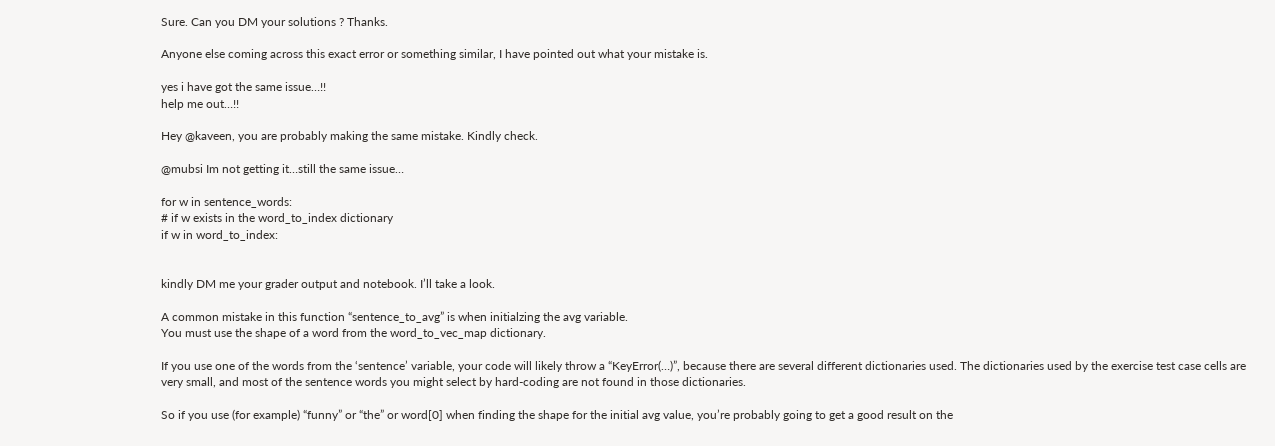Sure. Can you DM your solutions ? Thanks.

Anyone else coming across this exact error or something similar, I have pointed out what your mistake is.

yes i have got the same issue…!!
help me out…!!

Hey @kaveen, you are probably making the same mistake. Kindly check.

@mubsi Im not getting it…still the same issue…

for w in sentence_words:
# if w exists in the word_to_index dictionary
if w in word_to_index:


kindly DM me your grader output and notebook. I’ll take a look.

A common mistake in this function “sentence_to_avg” is when initialzing the avg variable.
You must use the shape of a word from the word_to_vec_map dictionary.

If you use one of the words from the ‘sentence’ variable, your code will likely throw a “KeyError(…)”, because there are several different dictionaries used. The dictionaries used by the exercise test case cells are very small, and most of the sentence words you might select by hard-coding are not found in those dictionaries.

So if you use (for example) “funny” or “the” or word[0] when finding the shape for the initial avg value, you’re probably going to get a good result on the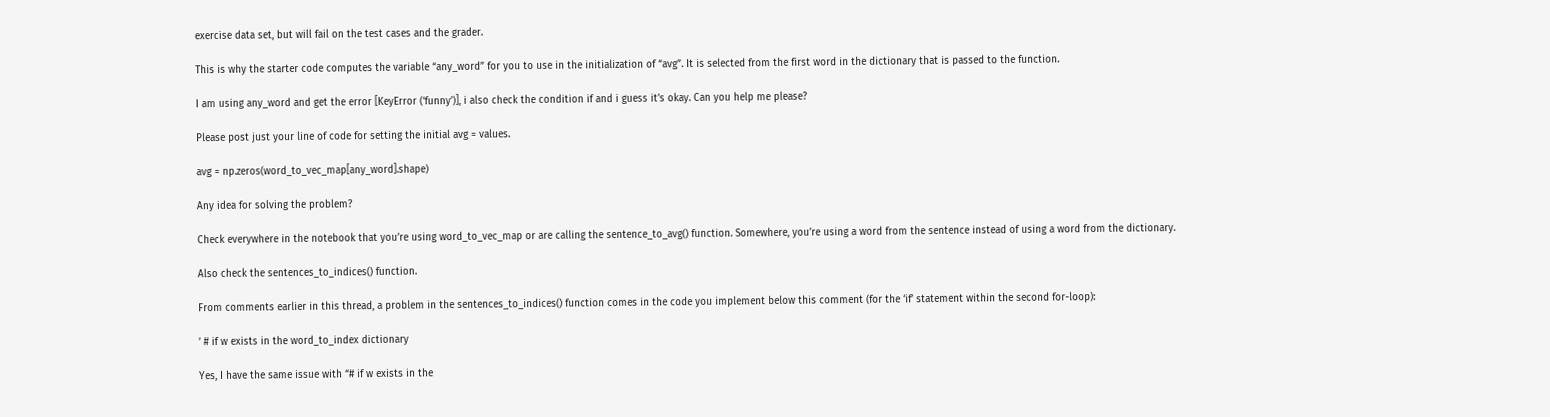exercise data set, but will fail on the test cases and the grader.

This is why the starter code computes the variable “any_word” for you to use in the initialization of “avg”. It is selected from the first word in the dictionary that is passed to the function.

I am using any_word and get the error [KeyError (‘funny’)], i also check the condition if and i guess it’s okay. Can you help me please?

Please post just your line of code for setting the initial avg = values.

avg = np.zeros(word_to_vec_map[any_word].shape)

Any idea for solving the problem?

Check everywhere in the notebook that you’re using word_to_vec_map or are calling the sentence_to_avg() function. Somewhere, you’re using a word from the sentence instead of using a word from the dictionary.

Also check the sentences_to_indices() function.

From comments earlier in this thread, a problem in the sentences_to_indices() function comes in the code you implement below this comment (for the ‘if’ statement within the second for-loop):

’ # if w exists in the word_to_index dictionary

Yes, I have the same issue with “# if w exists in the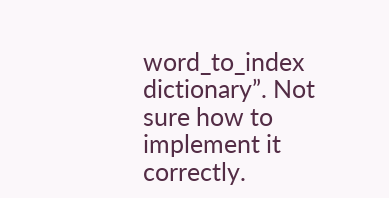word_to_index dictionary”. Not sure how to implement it correctly.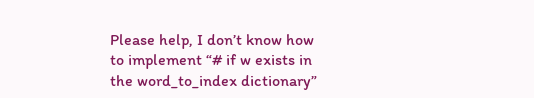Please help, I don’t know how to implement “# if w exists in the word_to_index dictionary”